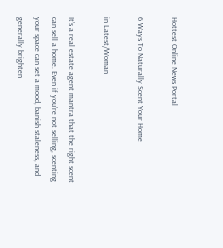Hottest Online News Portal

6 Ways To Naturally Scent Your Home

in Latest/Woman

It’s a real estate agent mantra that the right scent can sell a home. Even if you’re not selling, scenting your space can set a mood, banish staleness, and generally brighten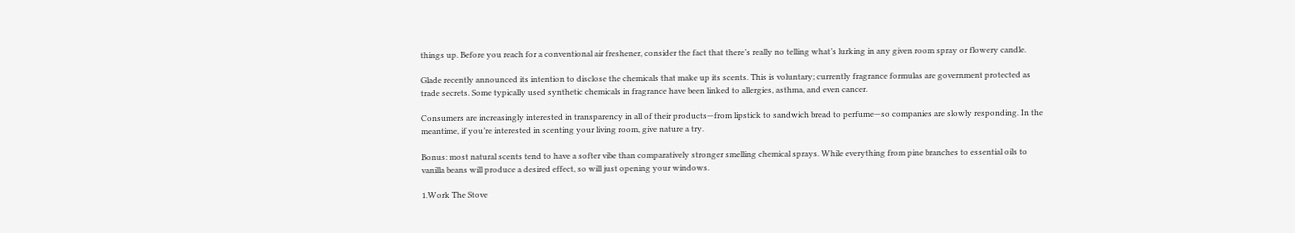things up. Before you reach for a conventional air freshener, consider the fact that there’s really no telling what’s lurking in any given room spray or flowery candle.

Glade recently announced its intention to disclose the chemicals that make up its scents. This is voluntary; currently fragrance formulas are government protected as trade secrets. Some typically used synthetic chemicals in fragrance have been linked to allergies, asthma, and even cancer.

Consumers are increasingly interested in transparency in all of their products—from lipstick to sandwich bread to perfume—so companies are slowly responding. In the meantime, if you’re interested in scenting your living room, give nature a try.

Bonus: most natural scents tend to have a softer vibe than comparatively stronger smelling chemical sprays. While everything from pine branches to essential oils to vanilla beans will produce a desired effect, so will just opening your windows.

1.Work The Stove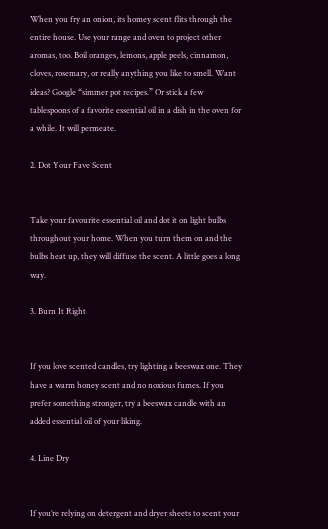When you fry an onion, its homey scent flits through the entire house. Use your range and oven to project other aromas, too. Boil oranges, lemons, apple peels, cinnamon, cloves, rosemary, or really anything you like to smell. Want ideas? Google “simmer pot recipes.” Or stick a few tablespoons of a favorite essential oil in a dish in the oven for a while. It will permeate.

2. Dot Your Fave Scent


Take your favourite essential oil and dot it on light bulbs throughout your home. When you turn them on and the bulbs heat up, they will diffuse the scent. A little goes a long way.

3. Burn It Right


If you love scented candles, try lighting a beeswax one. They have a warm honey scent and no noxious fumes. If you prefer something stronger, try a beeswax candle with an added essential oil of your liking.

4. Line Dry


If you’re relying on detergent and dryer sheets to scent your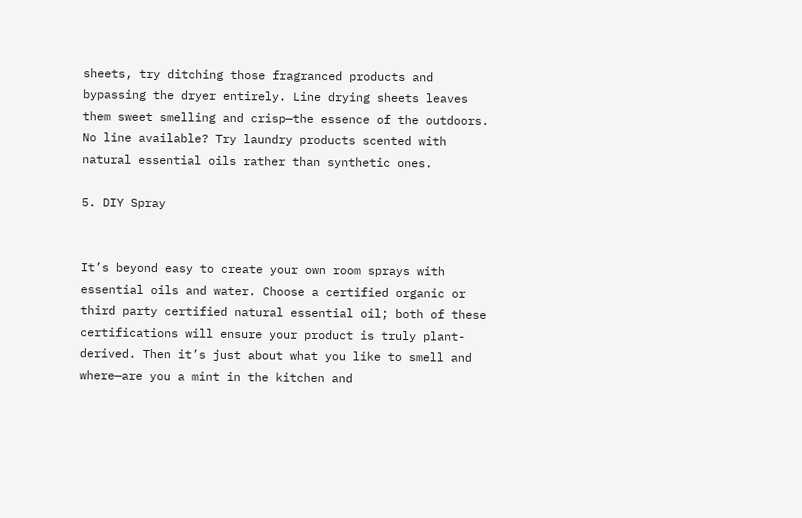sheets, try ditching those fragranced products and bypassing the dryer entirely. Line drying sheets leaves them sweet smelling and crisp—the essence of the outdoors. No line available? Try laundry products scented with natural essential oils rather than synthetic ones.

5. DIY Spray


It’s beyond easy to create your own room sprays with essential oils and water. Choose a certified organic or third party certified natural essential oil; both of these certifications will ensure your product is truly plant-derived. Then it’s just about what you like to smell and where—are you a mint in the kitchen and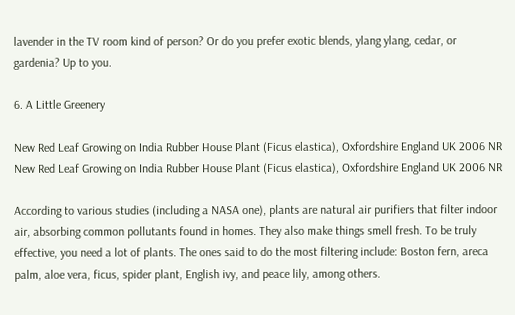lavender in the TV room kind of person? Or do you prefer exotic blends, ylang ylang, cedar, or gardenia? Up to you.

6. A Little Greenery

New Red Leaf Growing on India Rubber House Plant (Ficus elastica), Oxfordshire England UK 2006 NR
New Red Leaf Growing on India Rubber House Plant (Ficus elastica), Oxfordshire England UK 2006 NR

According to various studies (including a NASA one), plants are natural air purifiers that filter indoor air, absorbing common pollutants found in homes. They also make things smell fresh. To be truly effective, you need a lot of plants. The ones said to do the most filtering include: Boston fern, areca palm, aloe vera, ficus, spider plant, English ivy, and peace lily, among others.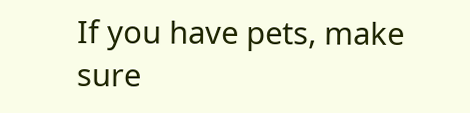If you have pets, make sure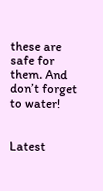these are safe for them. And don’t forget to water!


Latest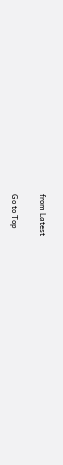from Latest

Go to Top